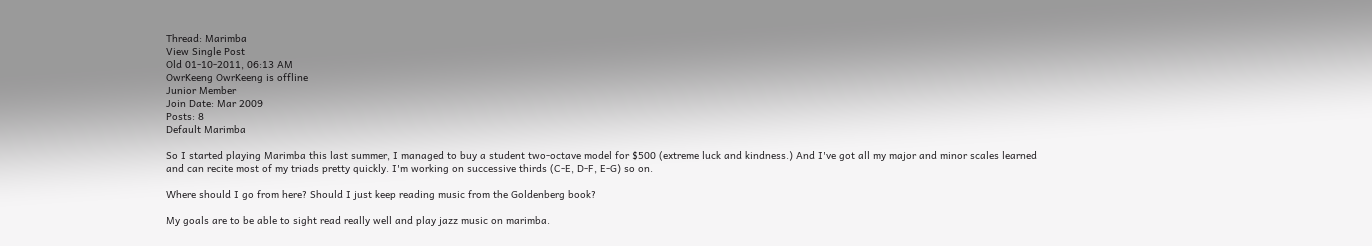Thread: Marimba
View Single Post
Old 01-10-2011, 06:13 AM
OwrKeeng OwrKeeng is offline
Junior Member
Join Date: Mar 2009
Posts: 8
Default Marimba

So I started playing Marimba this last summer, I managed to buy a student two-octave model for $500 (extreme luck and kindness.) And I've got all my major and minor scales learned and can recite most of my triads pretty quickly. I'm working on successive thirds (C-E, D-F, E-G) so on.

Where should I go from here? Should I just keep reading music from the Goldenberg book?

My goals are to be able to sight read really well and play jazz music on marimba.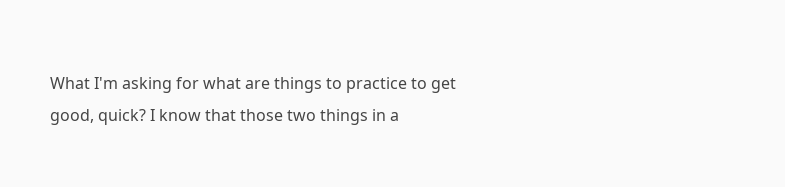What I'm asking for what are things to practice to get good, quick? I know that those two things in a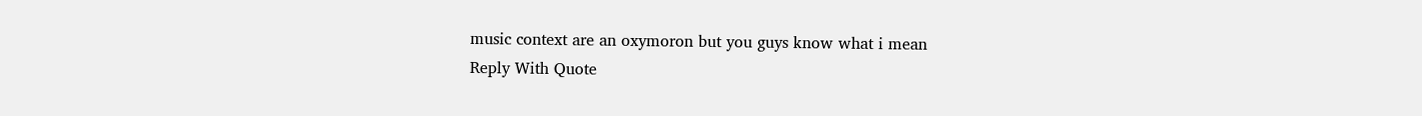music context are an oxymoron but you guys know what i mean
Reply With Quote